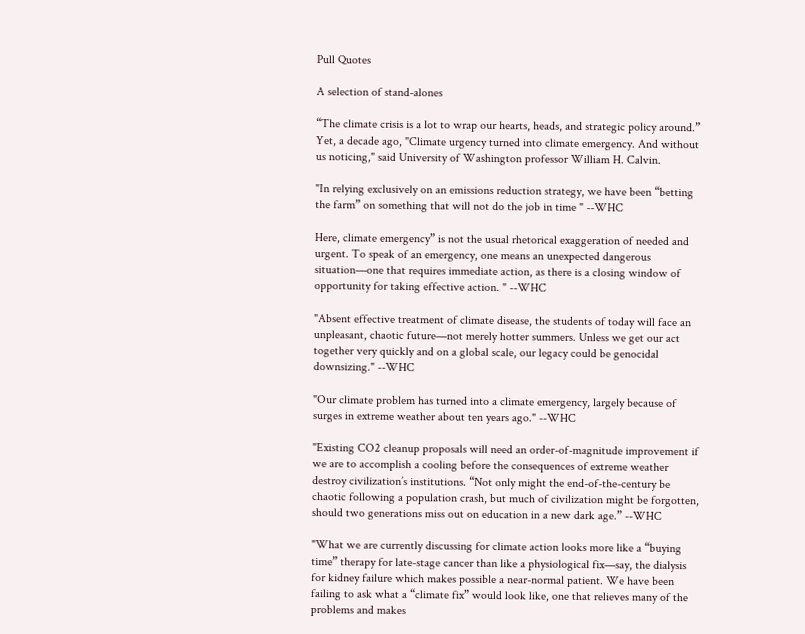Pull Quotes

A selection of stand-alones

“The climate crisis is a lot to wrap our hearts, heads, and strategic policy around.” Yet, a decade ago, "Climate urgency turned into climate emergency. And without us noticing," said University of Washington professor William H. Calvin.

"In relying exclusively on an emissions reduction strategy, we have been “betting the farm” on something that will not do the job in time " --WHC

Here, climate emergency” is not the usual rhetorical exaggeration of needed and urgent. To speak of an emergency, one means an unexpected dangerous situation—one that requires immediate action, as there is a closing window of opportunity for taking effective action. " --WHC

"Absent effective treatment of climate disease, the students of today will face an unpleasant, chaotic future—not merely hotter summers. Unless we get our act together very quickly and on a global scale, our legacy could be genocidal downsizing." --WHC

"Our climate problem has turned into a climate emergency, largely because of surges in extreme weather about ten years ago." --WHC

"Existing CO2 cleanup proposals will need an order-of-magnitude improvement if we are to accomplish a cooling before the consequences of extreme weather destroy civilization’s institutions. “Not only might the end-of-the-century be chaotic following a population crash, but much of civilization might be forgotten, should two generations miss out on education in a new dark age.” --WHC

"What we are currently discussing for climate action looks more like a “buying time” therapy for late-stage cancer than like a physiological fix—say, the dialysis for kidney failure which makes possible a near-normal patient. We have been failing to ask what a “climate fix” would look like, one that relieves many of the problems and makes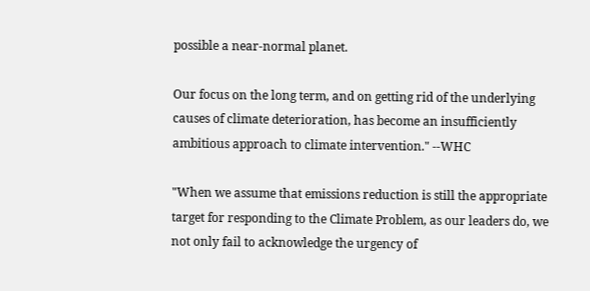possible a near-normal planet.

Our focus on the long term, and on getting rid of the underlying causes of climate deterioration, has become an insufficiently ambitious approach to climate intervention." --WHC

"When we assume that emissions reduction is still the appropriate target for responding to the Climate Problem, as our leaders do, we not only fail to acknowledge the urgency of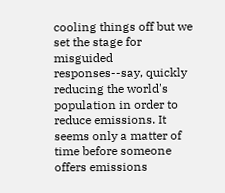cooling things off but we set the stage for misguided responses--say, quickly reducing the world's population in order to reduce emissions. It seems only a matter of time before someone offers emissions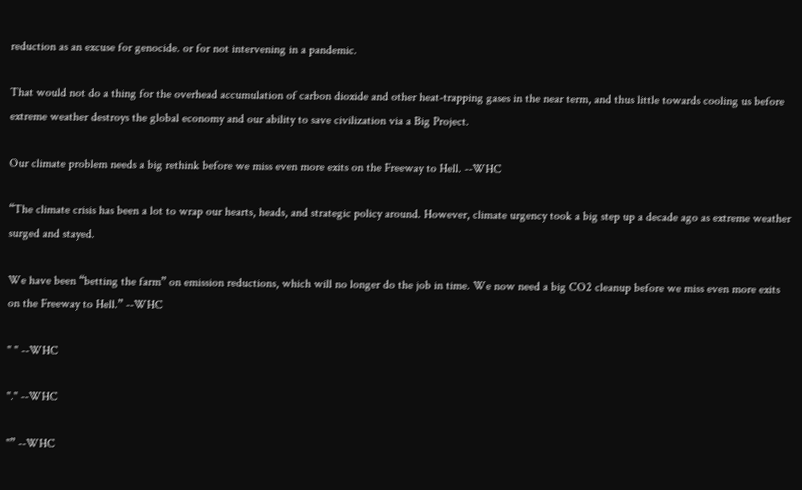reduction as an excuse for genocide. or for not intervening in a pandemic.

That would not do a thing for the overhead accumulation of carbon dioxide and other heat-trapping gases in the near term, and thus little towards cooling us before extreme weather destroys the global economy and our ability to save civilization via a Big Project.

Our climate problem needs a big rethink before we miss even more exits on the Freeway to Hell. --WHC

“The climate crisis has been a lot to wrap our hearts, heads, and strategic policy around. However, climate urgency took a big step up a decade ago as extreme weather surged and stayed.

We have been “betting the farm” on emission reductions, which will no longer do the job in time. We now need a big CO2 cleanup before we miss even more exits on the Freeway to Hell.” --WHC

" " --WHC

"." --WHC

"” --WHC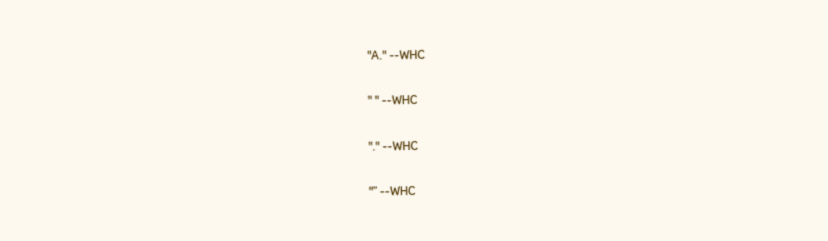"A." --WHC

" " --WHC

"." --WHC

"” --WHC